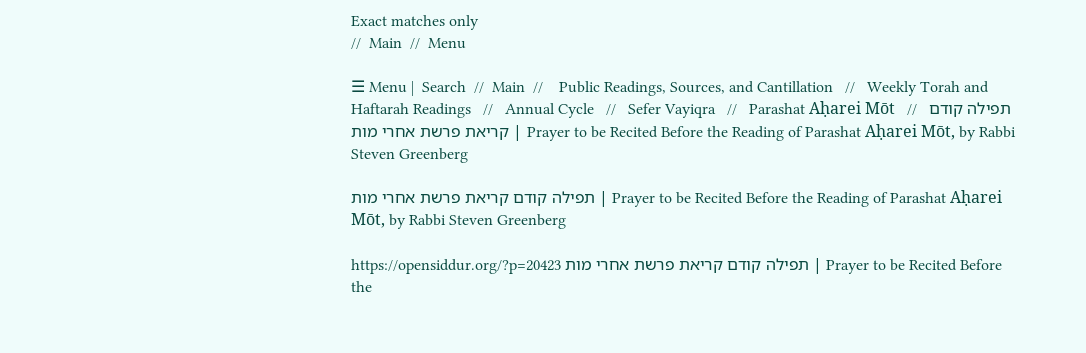Exact matches only
//  Main  //  Menu

☰ Menu |  Search  //  Main  //    Public Readings, Sources, and Cantillation   //   Weekly Torah and Haftarah Readings   //   Annual Cycle   //   Sefer Vayiqra   //   Parashat Aḥarei Mōt   //   תפילה קודם קריאת פרשת אחרי מות | Prayer to be Recited Before the Reading of Parashat Aḥarei Mōt, by Rabbi Steven Greenberg

תפילה קודם קריאת פרשת אחרי מות | Prayer to be Recited Before the Reading of Parashat Aḥarei Mōt, by Rabbi Steven Greenberg

https://opensiddur.org/?p=20423 תפילה קודם קריאת פרשת אחרי מות | Prayer to be Recited Before the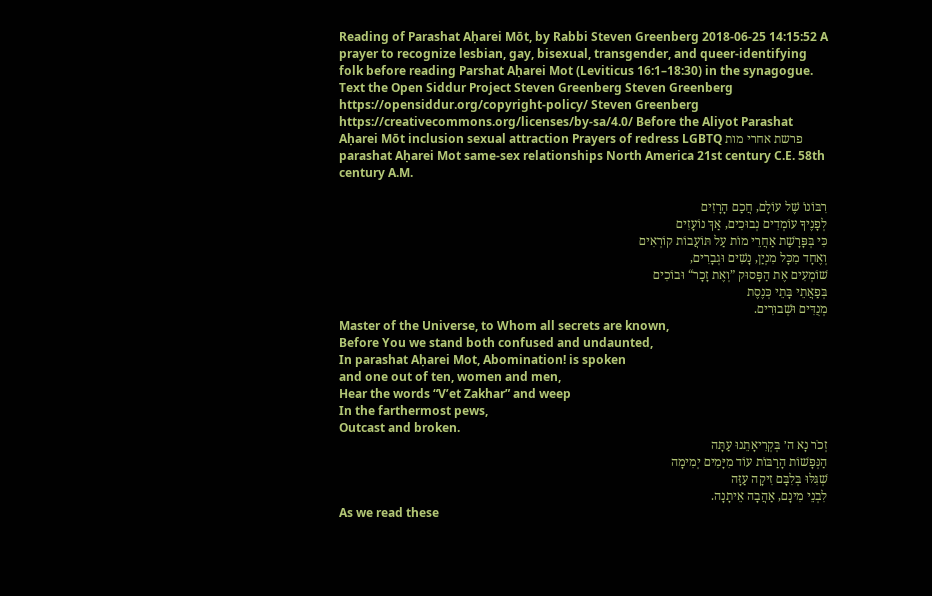Reading of Parashat Aḥarei Mōt, by Rabbi Steven Greenberg 2018-06-25 14:15:52 A prayer to recognize lesbian, gay, bisexual, transgender, and queer-identifying folk before reading Parshat Aḥarei Mot (Leviticus 16:1–18:30) in the synagogue. Text the Open Siddur Project Steven Greenberg Steven Greenberg https://opensiddur.org/copyright-policy/ Steven Greenberg https://creativecommons.org/licenses/by-sa/4.0/ Before the Aliyot Parashat Aḥarei Mōt inclusion sexual attraction Prayers of redress LGBTQ פרשת אחרי מות parashat Aḥarei Mot same-sex relationships North America 21st century C.E. 58th century A.M.

רִבּוֹנוֹ שֶׁל עוֹלָם, חֲכַם הָרָזִים
לְפָנֶיךָ עוֹמְדִים נְבוּכִים, אַךְ נוֹעָזִים
כִּי בְּפָּרָשַׁת אַחֲרֵי מוֹת עַל תּוֹעֲבוֹת קוֹרְאִים
וְאֶחָד מִכָּל מִנְיַן, נָשִׁים וּגְבָרִים,
שׁוֹמְעִים אֶת הַפָּסוּק ”וְאֶת זָכָר“ וּבוֹכִים
בְּפַאֲתֵי בָּתֵי כְּנֶסֶת
מְנֻדִּים וּשְׁבוּרִים.
Master of the Universe, to Whom all secrets are known,
Before You we stand both confused and undaunted,
In parashat Aḥarei Mot, Abomination! is spoken
and one out of ten, women and men,
Hear the words “V’et Zakhar” and weep
In the farthermost pews,
Outcast and broken.
זְכֹר נָא ה׳ בְּקְרִיאָתֵנוּ עַתָּה
הַנְּפָשׁוֹת הָרַבּוֹת עוֹד מִיָּמִים יְמִימָה
שְׁגִּלּוּ בְּלִבָּם זִיקָה עַזָּה
לִבְנֵי מִינָם, אַהֲבָה אֵיתָנָה.
As we read these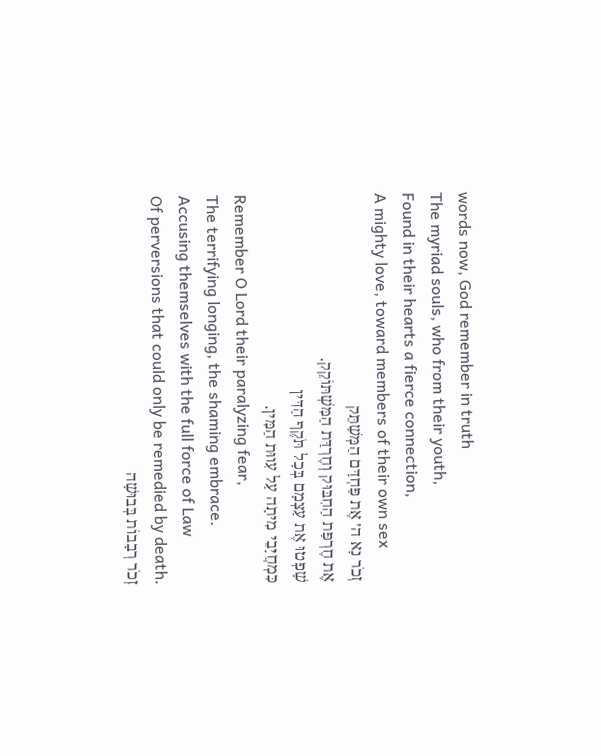words now, God remember in truth
The myriad souls, who from their youth,
Found in their hearts a fierce connection,
A mighty love, toward members of their own sex
זְכֹר נָא ה׳ אֶת פַּחְדָּם הַמְּשַׁתֵּק
אֶת חֶרְפַּת הַחִבּוּק וְחֶרְדַּת הַמִּשְׁתּוֹקֵק.
שָׁפְטוּ אֶת עַצְמָם בְּכָל תֹּקֶף הַדִּין
כִּמְחֲיָּבֵי מִיתָה עַל עִווּת הַמִּין.
Remember O Lord their paralyzing fear,
The terrifying longing, the shaming embrace.
Accusing themselves with the full force of Law
Of perversions that could only be remedied by death.
זְכֹר רְבָבוֹת בְּבוּשָׁה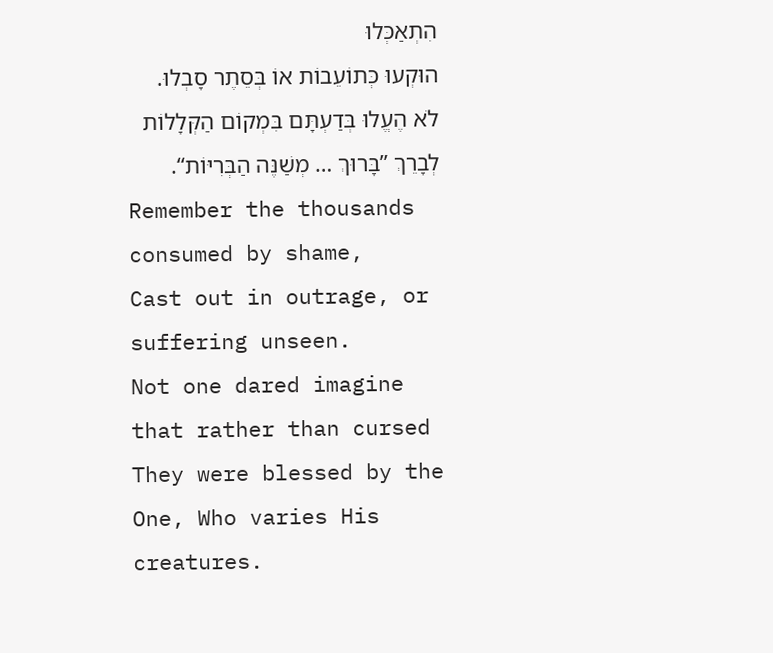הִתְאַכְּלוּ
הוּקְעוּ כְּתוֹעֵבוֹת אוֹ בְּסֵתֶר סָבְלוּ.
לֹא הֶעֱלוּ בְּדַעְתָּם בִּמְקוֹם הַקְּלָלוֹת
לְבָרֵךְ ”בָּרוּךְ … מְשַׁנֶּה הַבְּרִיּוֹת“.
Remember the thousands consumed by shame,
Cast out in outrage, or suffering unseen.
Not one dared imagine that rather than cursed
They were blessed by the One, Who varies His creatures.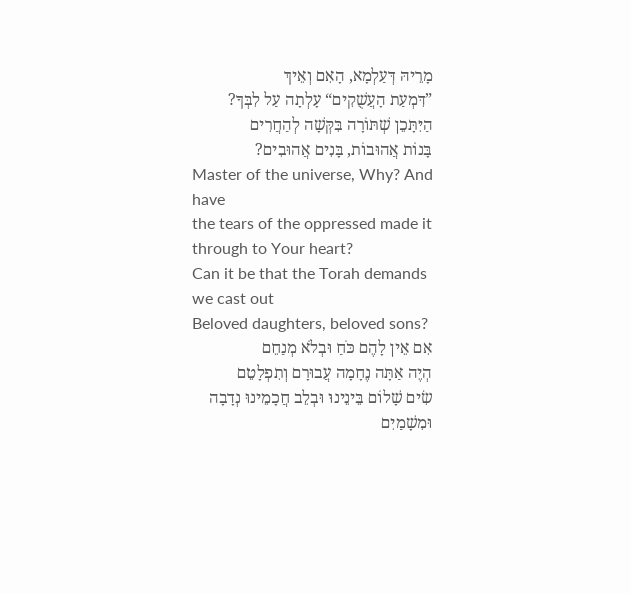מָרֵיהּ דְּעַלְמָא, הָאִם וְאֵיךְ
”דִּמְעַת הָעֲשֻׁקִים“ עָלְתָה עַל לִבְּךָ?
הַיִּתָּכֵן שְׁתּוֹרָה בִּקְּשָׁה לְהַחֲרִים
בָּנוֹת אֲהוּבוֹת, בָּנִים אֲהוּבִים?
Master of the universe, Why? And have
the tears of the oppressed made it through to Your heart?
Can it be that the Torah demands we cast out
Beloved daughters, beloved sons?
אִם אֵין לָהֶם כֹּחַ וּבְלֹא מְנַחֵם
הְיֶה אַתָּה נֶחָמָה עֲבוּרָם וְתִפְלָטֵם
שִׂים שָׁלוֹם בֵּינֵינוּ וּבְלֵב חֲכָמֵינוּ נְדָבָה
וּמִשָׁמַיִם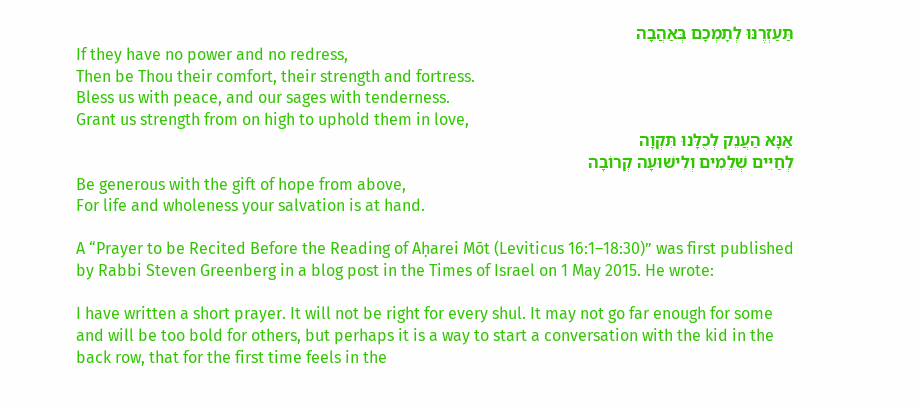תַּעַזְרֶנּוּ לְתָמְכָם בְּאַהֲבָה
If they have no power and no redress,
Then be Thou their comfort, their strength and fortress.
Bless us with peace, and our sages with tenderness.
Grant us strength from on high to uphold them in love,
אַנָּא הַעֲנֵק לְכֻלָּנוּ תִּקְוָה
לְחַיִּים שְׁלֵמִים וְלִישׁוּעָה קְרוֹבָה
Be generous with the gift of hope from above,
For life and wholeness your salvation is at hand.

A “Prayer to be Recited Before the Reading of Aḥarei Mōt (Leviticus 16:1–18:30)” was first published by Rabbi Steven Greenberg in a blog post in the Times of Israel on 1 May 2015. He wrote:

I have written a short prayer. It will not be right for every shul. It may not go far enough for some and will be too bold for others, but perhaps it is a way to start a conversation with the kid in the back row, that for the first time feels in the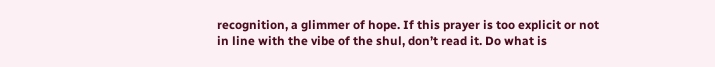recognition, a glimmer of hope. If this prayer is too explicit or not in line with the vibe of the shul, don’t read it. Do what is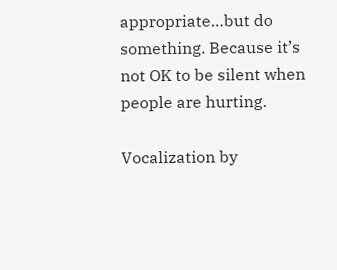appropriate…but do something. Because it’s not OK to be silent when people are hurting.

Vocalization by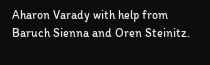Aharon Varady with help from Baruch Sienna and Oren Steinitz.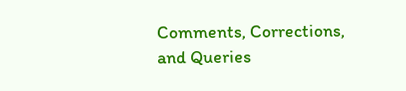Comments, Corrections, and Queries